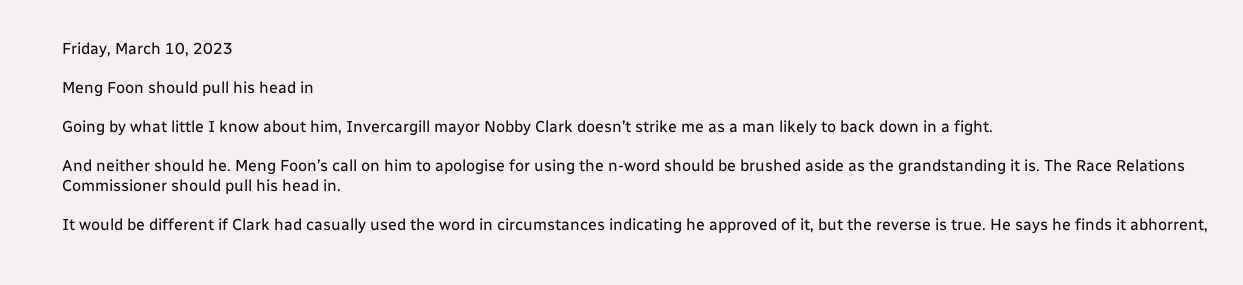Friday, March 10, 2023

Meng Foon should pull his head in

Going by what little I know about him, Invercargill mayor Nobby Clark doesn’t strike me as a man likely to back down in a fight.

And neither should he. Meng Foon’s call on him to apologise for using the n-word should be brushed aside as the grandstanding it is. The Race Relations Commissioner should pull his head in.

It would be different if Clark had casually used the word in circumstances indicating he approved of it, but the reverse is true. He says he finds it abhorrent,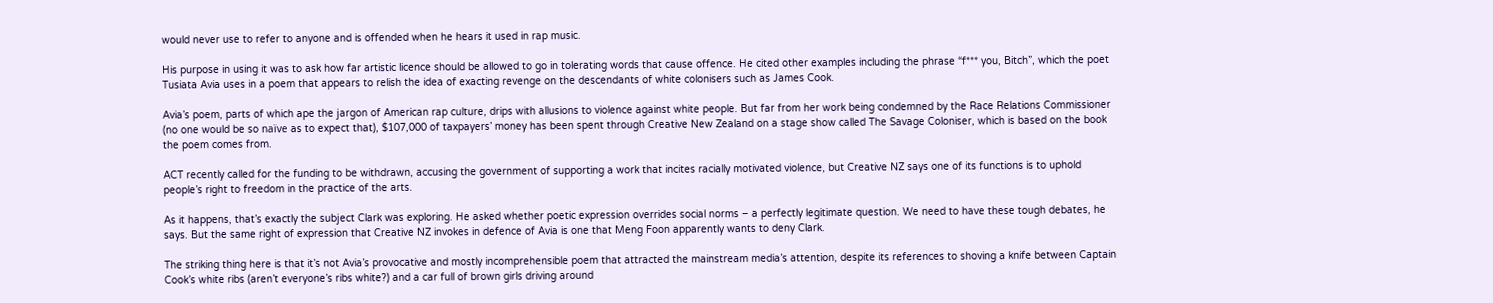would never use to refer to anyone and is offended when he hears it used in rap music.

His purpose in using it was to ask how far artistic licence should be allowed to go in tolerating words that cause offence. He cited other examples including the phrase “f*** you, Bitch”, which the poet Tusiata Avia uses in a poem that appears to relish the idea of exacting revenge on the descendants of white colonisers such as James Cook.

Avia’s poem, parts of which ape the jargon of American rap culture, drips with allusions to violence against white people. But far from her work being condemned by the Race Relations Commissioner (no one would be so naïve as to expect that), $107,000 of taxpayers’ money has been spent through Creative New Zealand on a stage show called The Savage Coloniser, which is based on the book the poem comes from.

ACT recently called for the funding to be withdrawn, accusing the government of supporting a work that incites racially motivated violence, but Creative NZ says one of its functions is to uphold people’s right to freedom in the practice of the arts.

As it happens, that’s exactly the subject Clark was exploring. He asked whether poetic expression overrides social norms – a perfectly legitimate question. We need to have these tough debates, he says. But the same right of expression that Creative NZ invokes in defence of Avia is one that Meng Foon apparently wants to deny Clark.

The striking thing here is that it’s not Avia’s provocative and mostly incomprehensible poem that attracted the mainstream media’s attention, despite its references to shoving a knife between Captain Cook’s white ribs (aren’t everyone’s ribs white?) and a car full of brown girls driving around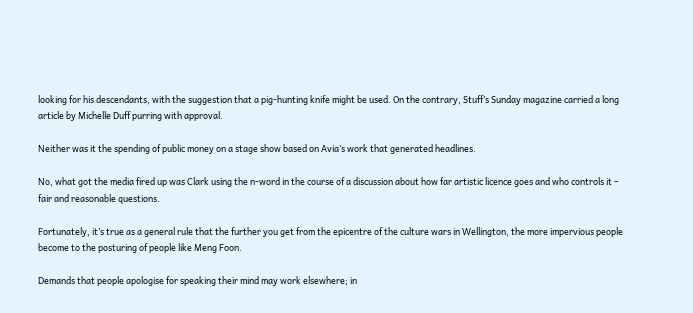looking for his descendants, with the suggestion that a pig-hunting knife might be used. On the contrary, Stuff’s Sunday magazine carried a long article by Michelle Duff purring with approval.

Neither was it the spending of public money on a stage show based on Avia’s work that generated headlines.

No, what got the media fired up was Clark using the n-word in the course of a discussion about how far artistic licence goes and who controls it – fair and reasonable questions.

Fortunately, it’s true as a general rule that the further you get from the epicentre of the culture wars in Wellington, the more impervious people become to the posturing of people like Meng Foon.

Demands that people apologise for speaking their mind may work elsewhere; in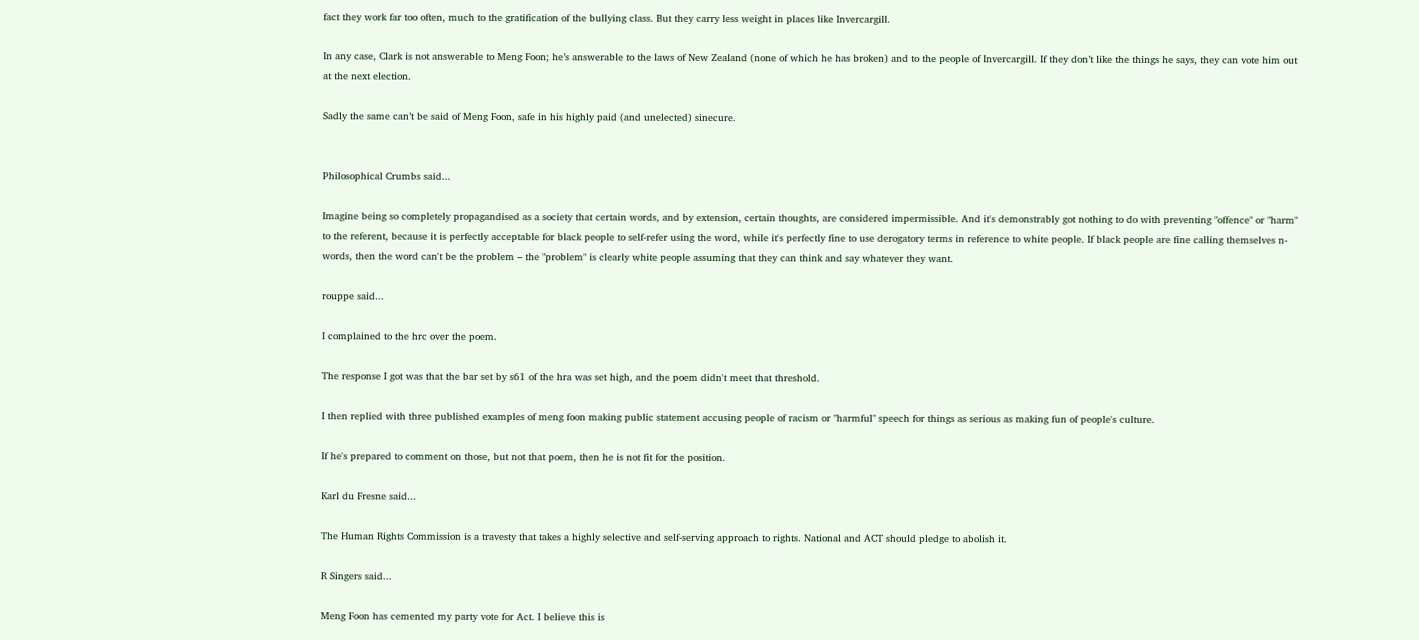fact they work far too often, much to the gratification of the bullying class. But they carry less weight in places like Invercargill.

In any case, Clark is not answerable to Meng Foon; he’s answerable to the laws of New Zealand (none of which he has broken) and to the people of Invercargill. If they don’t like the things he says, they can vote him out at the next election.

Sadly the same can’t be said of Meng Foon, safe in his highly paid (and unelected) sinecure.


Philosophical Crumbs said...

Imagine being so completely propagandised as a society that certain words, and by extension, certain thoughts, are considered impermissible. And it's demonstrably got nothing to do with preventing "offence" or "harm" to the referent, because it is perfectly acceptable for black people to self-refer using the word, while it's perfectly fine to use derogatory terms in reference to white people. If black people are fine calling themselves n-words, then the word can't be the problem – the "problem" is clearly white people assuming that they can think and say whatever they want.

rouppe said...

I complained to the hrc over the poem.

The response I got was that the bar set by s61 of the hra was set high, and the poem didn't meet that threshold.

I then replied with three published examples of meng foon making public statement accusing people of racism or "harmful" speech for things as serious as making fun of people's culture.

If he's prepared to comment on those, but not that poem, then he is not fit for the position.

Karl du Fresne said...

The Human Rights Commission is a travesty that takes a highly selective and self-serving approach to rights. National and ACT should pledge to abolish it.

R Singers said...

Meng Foon has cemented my party vote for Act. I believe this is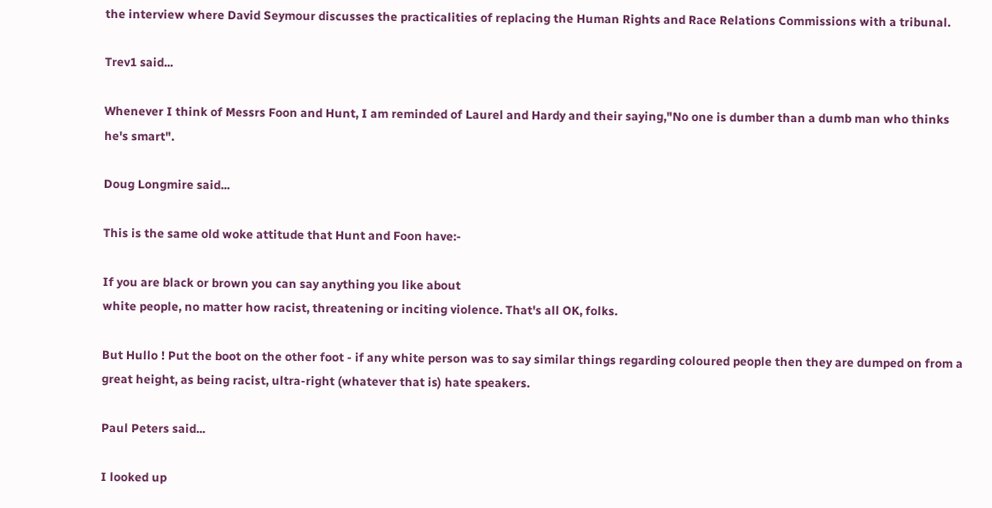the interview where David Seymour discusses the practicalities of replacing the Human Rights and Race Relations Commissions with a tribunal.

Trev1 said...

Whenever I think of Messrs Foon and Hunt, I am reminded of Laurel and Hardy and their saying,"No one is dumber than a dumb man who thinks he's smart".

Doug Longmire said...

This is the same old woke attitude that Hunt and Foon have:-

If you are black or brown you can say anything you like about
white people, no matter how racist, threatening or inciting violence. That's all OK, folks.

But Hullo ! Put the boot on the other foot - if any white person was to say similar things regarding coloured people then they are dumped on from a great height, as being racist, ultra-right (whatever that is) hate speakers.

Paul Peters said...

I looked up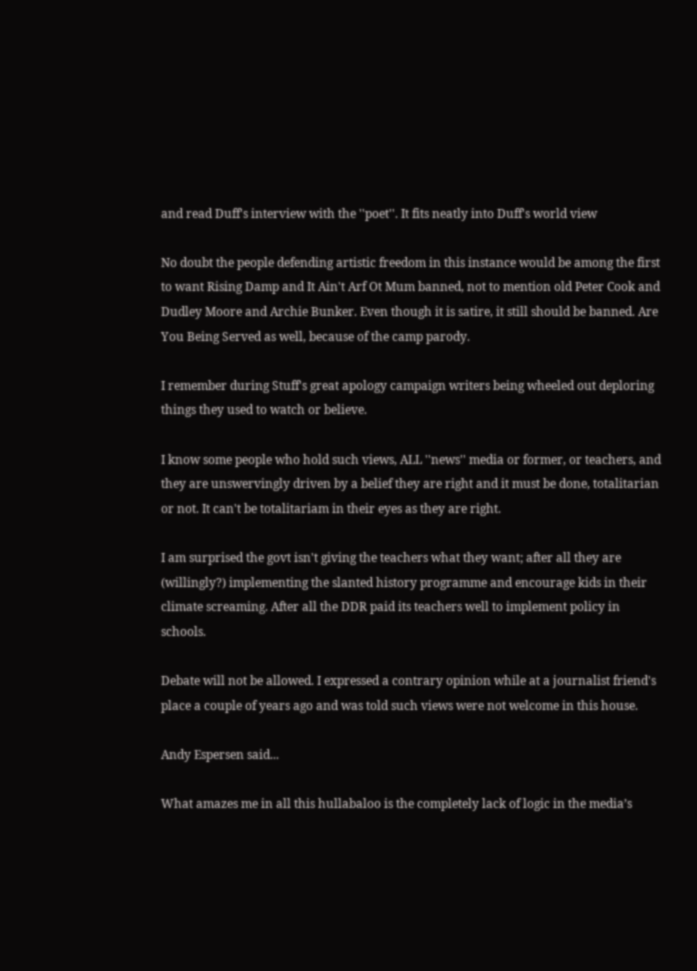and read Duff's interview with the ''poet''. It fits neatly into Duff's world view

No doubt the people defending artistic freedom in this instance would be among the first to want Rising Damp and It Ain't Arf Ot Mum banned, not to mention old Peter Cook and Dudley Moore and Archie Bunker. Even though it is satire, it still should be banned. Are You Being Served as well, because of the camp parody.

I remember during Stuff's great apology campaign writers being wheeled out deploring things they used to watch or believe.

I know some people who hold such views, ALL ''news'' media or former, or teachers, and they are unswervingly driven by a belief they are right and it must be done, totalitarian or not. It can't be totalitariam in their eyes as they are right.

I am surprised the govt isn't giving the teachers what they want; after all they are (willingly?) implementing the slanted history programme and encourage kids in their climate screaming. After all the DDR paid its teachers well to implement policy in schools.

Debate will not be allowed. I expressed a contrary opinion while at a journalist friend's place a couple of years ago and was told such views were not welcome in this house.

Andy Espersen said...

What amazes me in all this hullabaloo is the completely lack of logic in the media’s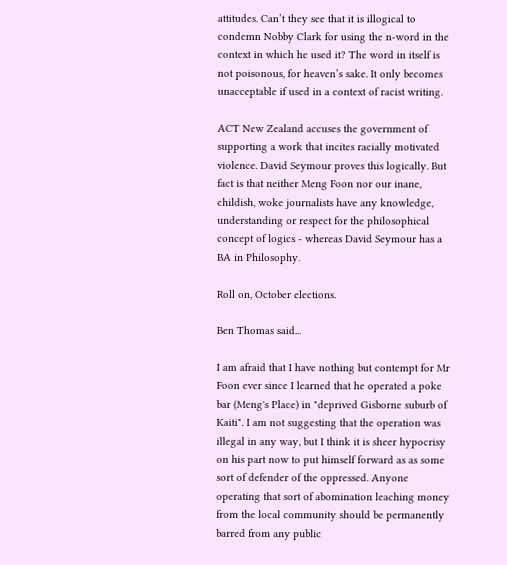attitudes. Can’t they see that it is illogical to condemn Nobby Clark for using the n-word in the context in which he used it? The word in itself is not poisonous, for heaven’s sake. It only becomes unacceptable if used in a context of racist writing.

ACT New Zealand accuses the government of supporting a work that incites racially motivated violence. David Seymour proves this logically. But fact is that neither Meng Foon nor our inane, childish, woke journalists have any knowledge, understanding or respect for the philosophical concept of logics - whereas David Seymour has a BA in Philosophy.

Roll on, October elections.

Ben Thomas said...

I am afraid that I have nothing but contempt for Mr Foon ever since I learned that he operated a poke bar (Meng's Place) in "deprived Gisborne suburb of Kaiti". I am not suggesting that the operation was illegal in any way, but I think it is sheer hypocrisy on his part now to put himself forward as as some sort of defender of the oppressed. Anyone operating that sort of abomination leaching money from the local community should be permanently barred from any public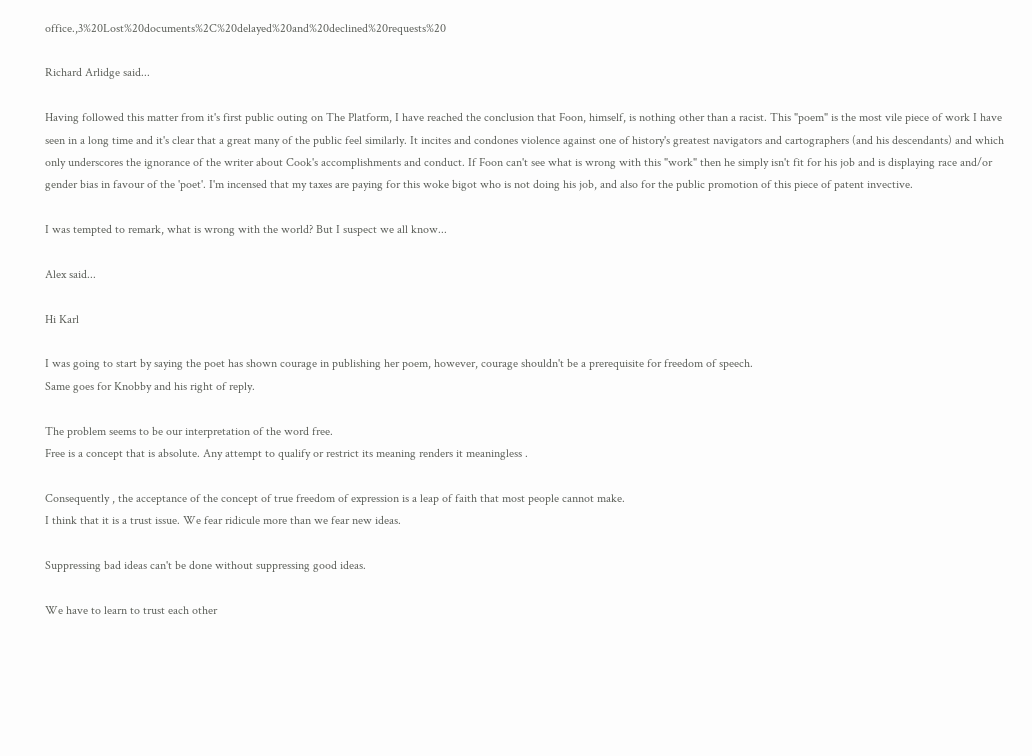office.,3%20Lost%20documents%2C%20delayed%20and%20declined%20requests%20

Richard Arlidge said...

Having followed this matter from it's first public outing on The Platform, I have reached the conclusion that Foon, himself, is nothing other than a racist. This "poem" is the most vile piece of work I have seen in a long time and it's clear that a great many of the public feel similarly. It incites and condones violence against one of history's greatest navigators and cartographers (and his descendants) and which only underscores the ignorance of the writer about Cook's accomplishments and conduct. If Foon can't see what is wrong with this "work" then he simply isn't fit for his job and is displaying race and/or gender bias in favour of the 'poet'. I'm incensed that my taxes are paying for this woke bigot who is not doing his job, and also for the public promotion of this piece of patent invective.

I was tempted to remark, what is wrong with the world? But I suspect we all know...

Alex said...

Hi Karl

I was going to start by saying the poet has shown courage in publishing her poem, however, courage shouldn't be a prerequisite for freedom of speech.
Same goes for Knobby and his right of reply.

The problem seems to be our interpretation of the word free.
Free is a concept that is absolute. Any attempt to qualify or restrict its meaning renders it meaningless .

Consequently , the acceptance of the concept of true freedom of expression is a leap of faith that most people cannot make.
I think that it is a trust issue. We fear ridicule more than we fear new ideas.

Suppressing bad ideas can't be done without suppressing good ideas.

We have to learn to trust each other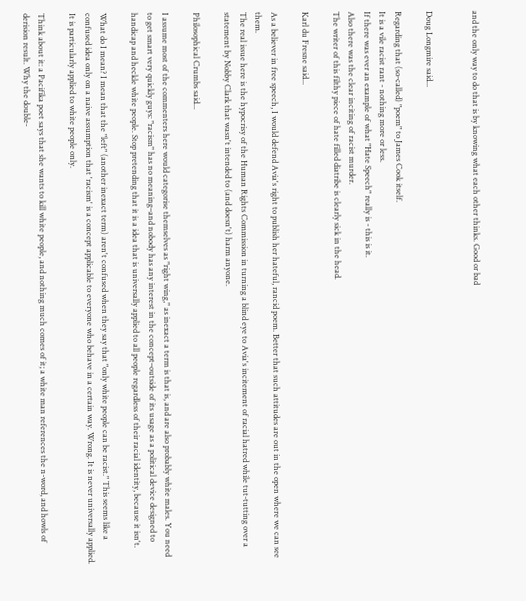and the only way to do that is by knowing what each other thinks. Good or bad


Doug Longmire said...

Regarding that (so-called) "poem" to James Cook itself.
It is a vile racist rant - nothing more or less.
If there was ever an example of what "Hate Speech" really is - this is it.
Also there was the clear inciting of racist murder.
The writer of this filthy piece of hate filled diatribe is clearly sick in the head.

Karl du Fresne said...

As a believer in free speech, I would defend Avia's right to publish her hateful, rancid poem. Better that such attitudes are out in the open where we can see them.
The real issue here is the hypocrisy of the Human Rights Commission in turning a blind eye to Avia's incitement of racial hatred while tut-tutting over a statement by Nobby Clark that wasn't intended to (and doesn't) harm anyone.

Philosophical Crumbs said...

I assume most of the commenters here would categorise themselves as "right wing," as inexact a term is that is, and are also probably white males. You need to get smart very quickly guys: "racism" has no meaning–and nobody has any interest in the concept–outside of its usage as a political device designed to handicap and heckle white people. Stop pretending that it is a idea that is universally applied to all people regardless of their racial identity, because it isn't.

What do I mean? I mean that the "left" (another inexact term) aren't confused when they say that "only white people can be racist." This seems like a confused idea only on a naive assumption that 'racism' is a concept applicable to everyone who behave in a certain way. Wrong. It is never universally applied. It is particularly applied to white people only.

Think about it: a Pacifika poet says that she wants to kill white people, and nothing much comes of it; a white man references the n-word, and howls of derision result. Why the double-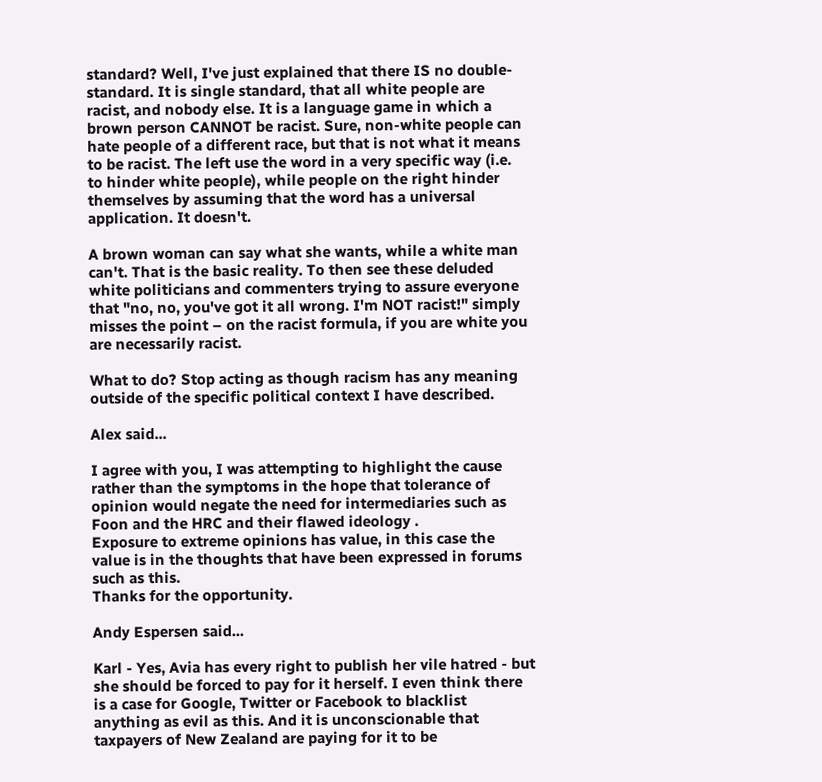standard? Well, I've just explained that there IS no double-standard. It is single standard, that all white people are racist, and nobody else. It is a language game in which a brown person CANNOT be racist. Sure, non-white people can hate people of a different race, but that is not what it means to be racist. The left use the word in a very specific way (i.e. to hinder white people), while people on the right hinder themselves by assuming that the word has a universal application. It doesn't.

A brown woman can say what she wants, while a white man can't. That is the basic reality. To then see these deluded white politicians and commenters trying to assure everyone that "no, no, you've got it all wrong. I'm NOT racist!" simply misses the point – on the racist formula, if you are white you are necessarily racist.

What to do? Stop acting as though racism has any meaning outside of the specific political context I have described.

Alex said...

I agree with you, I was attempting to highlight the cause rather than the symptoms in the hope that tolerance of opinion would negate the need for intermediaries such as Foon and the HRC and their flawed ideology .
Exposure to extreme opinions has value, in this case the value is in the thoughts that have been expressed in forums such as this.
Thanks for the opportunity.

Andy Espersen said...

Karl - Yes, Avia has every right to publish her vile hatred - but she should be forced to pay for it herself. I even think there is a case for Google, Twitter or Facebook to blacklist anything as evil as this. And it is unconscionable that taxpayers of New Zealand are paying for it to be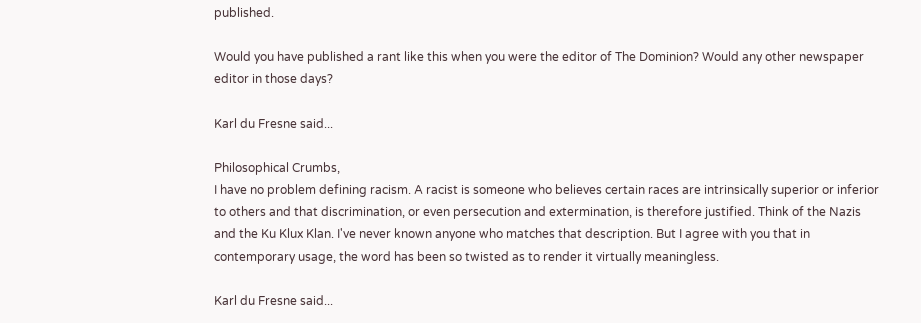published.

Would you have published a rant like this when you were the editor of The Dominion? Would any other newspaper editor in those days?

Karl du Fresne said...

Philosophical Crumbs,
I have no problem defining racism. A racist is someone who believes certain races are intrinsically superior or inferior to others and that discrimination, or even persecution and extermination, is therefore justified. Think of the Nazis and the Ku Klux Klan. I've never known anyone who matches that description. But I agree with you that in contemporary usage, the word has been so twisted as to render it virtually meaningless.

Karl du Fresne said...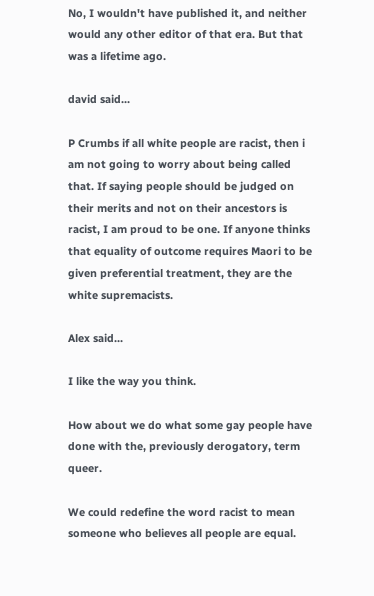No, I wouldn't have published it, and neither would any other editor of that era. But that was a lifetime ago.

david said...

P Crumbs if all white people are racist, then i am not going to worry about being called that. If saying people should be judged on their merits and not on their ancestors is racist, I am proud to be one. If anyone thinks that equality of outcome requires Maori to be given preferential treatment, they are the white supremacists.

Alex said...

I like the way you think.

How about we do what some gay people have done with the, previously derogatory, term queer.

We could redefine the word racist to mean someone who believes all people are equal.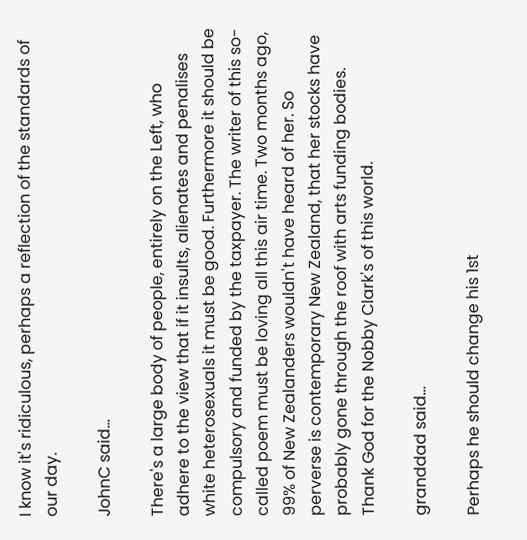I know it's ridiculous, perhaps a reflection of the standards of our day.

JohnC said...

There's a large body of people, entirely on the Left, who adhere to the view that if it insults, alienates and penalises white heterosexuals it must be good. Furthermore it should be compulsory and funded by the taxpayer. The writer of this so-called poem must be loving all this air time. Two months ago, 99% of New Zealanders wouldn't have heard of her. So perverse is contemporary New Zealand, that her stocks have probably gone through the roof with arts funding bodies. Thank God for the Nobby Clark's of this world.

granddad said...

Perhaps he should change his 1st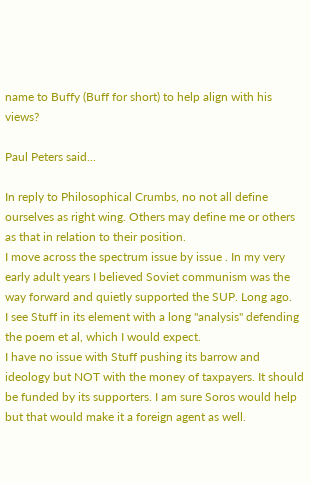name to Buffy (Buff for short) to help align with his views?

Paul Peters said...

In reply to Philosophical Crumbs, no not all define ourselves as right wing. Others may define me or others as that in relation to their position.
I move across the spectrum issue by issue . In my very early adult years I believed Soviet communism was the way forward and quietly supported the SUP. Long ago.
I see Stuff in its element with a long ''analysis'' defending the poem et al, which I would expect.
I have no issue with Stuff pushing its barrow and ideology but NOT with the money of taxpayers. It should be funded by its supporters. I am sure Soros would help but that would make it a foreign agent as well.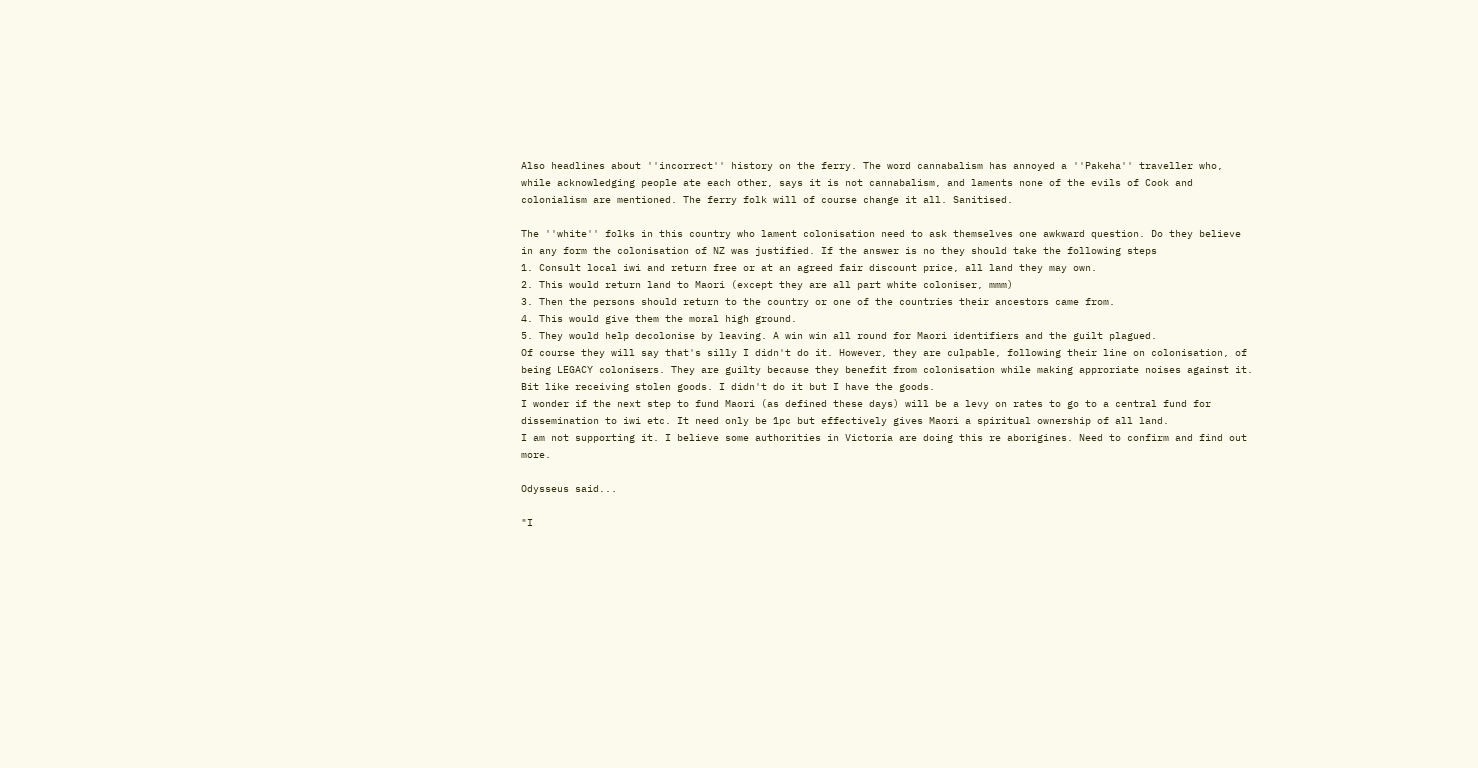Also headlines about ''incorrect'' history on the ferry. The word cannabalism has annoyed a ''Pakeha'' traveller who, while acknowledging people ate each other, says it is not cannabalism, and laments none of the evils of Cook and colonialism are mentioned. The ferry folk will of course change it all. Sanitised.

The ''white'' folks in this country who lament colonisation need to ask themselves one awkward question. Do they believe in any form the colonisation of NZ was justified. If the answer is no they should take the following steps
1. Consult local iwi and return free or at an agreed fair discount price, all land they may own.
2. This would return land to Maori (except they are all part white coloniser, mmm)
3. Then the persons should return to the country or one of the countries their ancestors came from.
4. This would give them the moral high ground.
5. They would help decolonise by leaving. A win win all round for Maori identifiers and the guilt plagued.
Of course they will say that's silly I didn't do it. However, they are culpable, following their line on colonisation, of being LEGACY colonisers. They are guilty because they benefit from colonisation while making approriate noises against it. Bit like receiving stolen goods. I didn't do it but I have the goods.
I wonder if the next step to fund Maori (as defined these days) will be a levy on rates to go to a central fund for dissemination to iwi etc. It need only be 1pc but effectively gives Maori a spiritual ownership of all land.
I am not supporting it. I believe some authorities in Victoria are doing this re aborigines. Need to confirm and find out more.

Odysseus said...

"I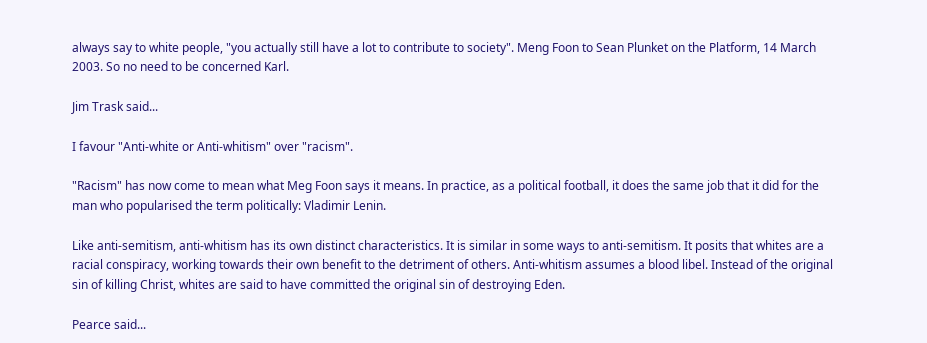always say to white people, "you actually still have a lot to contribute to society". Meng Foon to Sean Plunket on the Platform, 14 March 2003. So no need to be concerned Karl.

Jim Trask said...

I favour "Anti-white or Anti-whitism" over "racism".

"Racism" has now come to mean what Meg Foon says it means. In practice, as a political football, it does the same job that it did for the man who popularised the term politically: Vladimir Lenin.

Like anti-semitism, anti-whitism has its own distinct characteristics. It is similar in some ways to anti-semitism. It posits that whites are a racial conspiracy, working towards their own benefit to the detriment of others. Anti-whitism assumes a blood libel. Instead of the original sin of killing Christ, whites are said to have committed the original sin of destroying Eden.

Pearce said...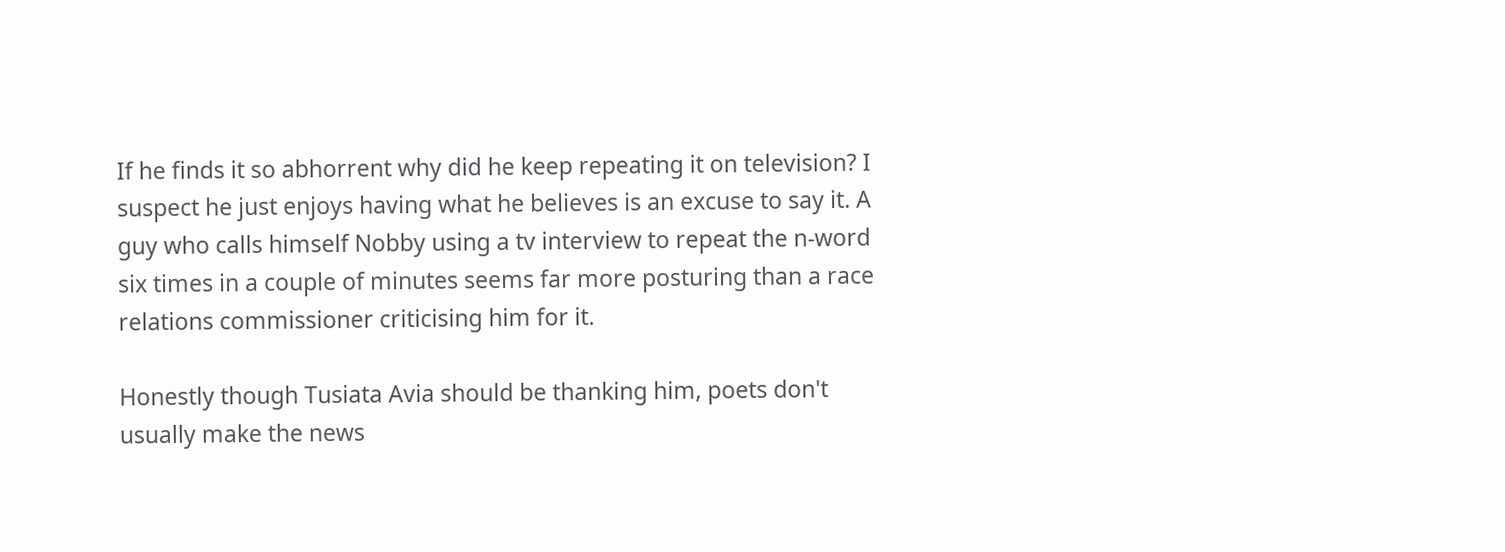If he finds it so abhorrent why did he keep repeating it on television? I suspect he just enjoys having what he believes is an excuse to say it. A guy who calls himself Nobby using a tv interview to repeat the n-word six times in a couple of minutes seems far more posturing than a race relations commissioner criticising him for it.

Honestly though Tusiata Avia should be thanking him, poets don't usually make the news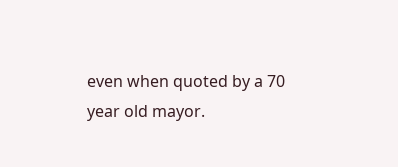even when quoted by a 70 year old mayor.